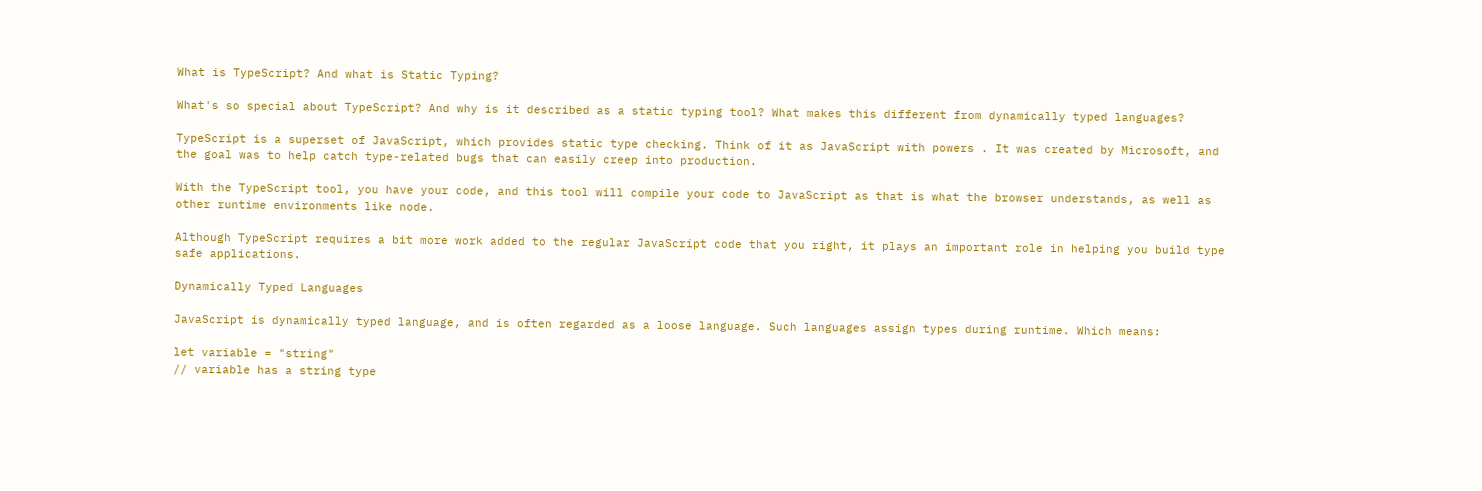What is TypeScript? And what is Static Typing?

What's so special about TypeScript? And why is it described as a static typing tool? What makes this different from dynamically typed languages?

TypeScript is a superset of JavaScript, which provides static type checking. Think of it as JavaScript with powers . It was created by Microsoft, and the goal was to help catch type-related bugs that can easily creep into production.

With the TypeScript tool, you have your code, and this tool will compile your code to JavaScript as that is what the browser understands, as well as other runtime environments like node.

Although TypeScript requires a bit more work added to the regular JavaScript code that you right, it plays an important role in helping you build type safe applications.

Dynamically Typed Languages

JavaScript is dynamically typed language, and is often regarded as a loose language. Such languages assign types during runtime. Which means:

let variable = "string"
// variable has a string type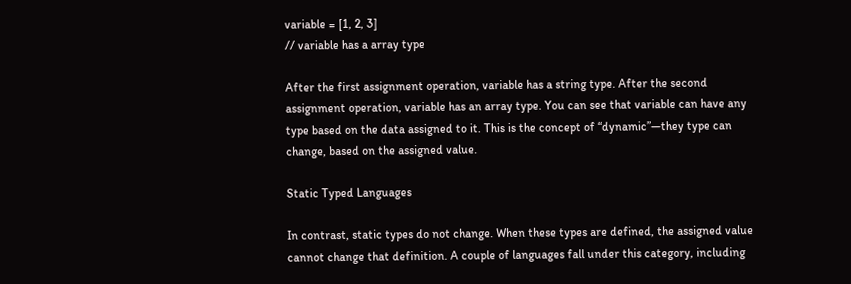variable = [1, 2, 3]
// variable has a array type

After the first assignment operation, variable has a string type. After the second assignment operation, variable has an array type. You can see that variable can have any type based on the data assigned to it. This is the concept of “dynamic”—they type can change, based on the assigned value.

Static Typed Languages

In contrast, static types do not change. When these types are defined, the assigned value cannot change that definition. A couple of languages fall under this category, including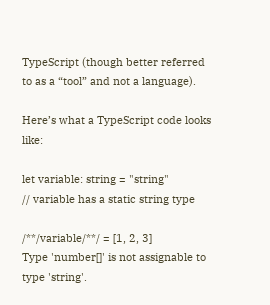TypeScript (though better referred to as a “tool” and not a language).

Here’s what a TypeScript code looks like:

let variable: string = "string"
// variable has a static string type

/**/variable/**/ = [1, 2, 3]
Type 'number[]' is not assignable to type 'string'.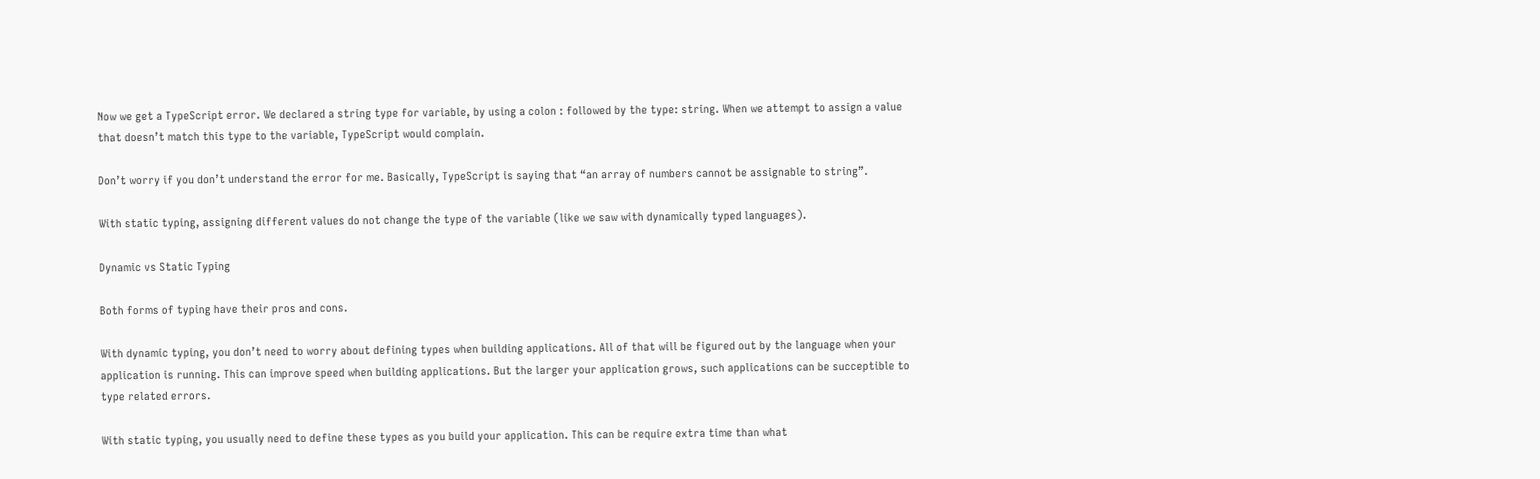Now we get a TypeScript error. We declared a string type for variable, by using a colon : followed by the type: string. When we attempt to assign a value that doesn’t match this type to the variable, TypeScript would complain.

Don’t worry if you don’t understand the error for me. Basically, TypeScript is saying that “an array of numbers cannot be assignable to string”.

With static typing, assigning different values do not change the type of the variable (like we saw with dynamically typed languages).

Dynamic vs Static Typing

Both forms of typing have their pros and cons.

With dynamic typing, you don’t need to worry about defining types when building applications. All of that will be figured out by the language when your application is running. This can improve speed when building applications. But the larger your application grows, such applications can be succeptible to type related errors.

With static typing, you usually need to define these types as you build your application. This can be require extra time than what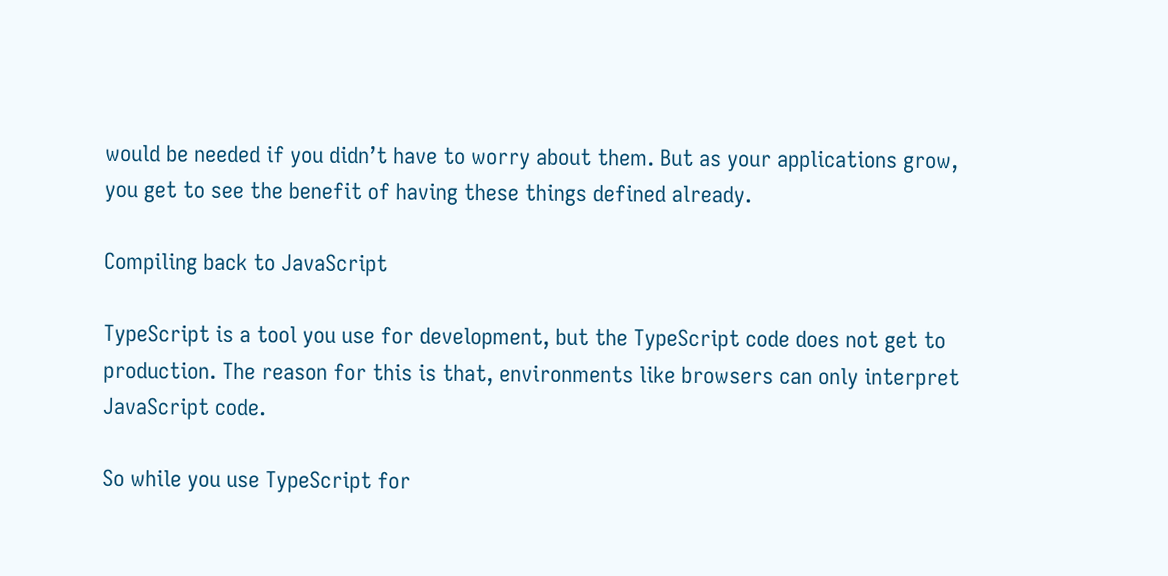would be needed if you didn’t have to worry about them. But as your applications grow, you get to see the benefit of having these things defined already.

Compiling back to JavaScript

TypeScript is a tool you use for development, but the TypeScript code does not get to production. The reason for this is that, environments like browsers can only interpret JavaScript code.

So while you use TypeScript for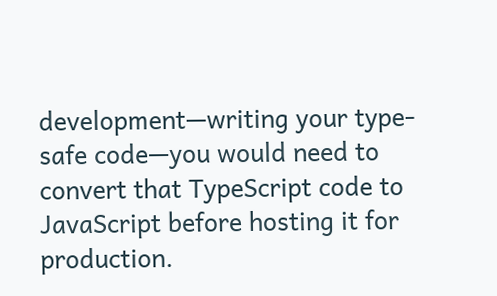development—writing your type-safe code—you would need to convert that TypeScript code to JavaScript before hosting it for production.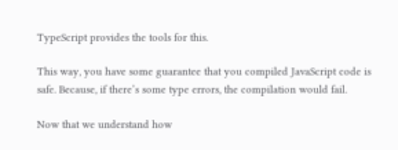TypeScript provides the tools for this.

This way, you have some guarantee that you compiled JavaScript code is safe. Because, if there’s some type errors, the compilation would fail.

Now that we understand how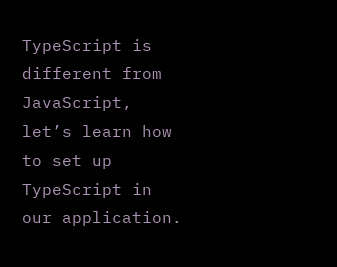TypeScript is different from JavaScript, let’s learn how to set up TypeScript in our application.